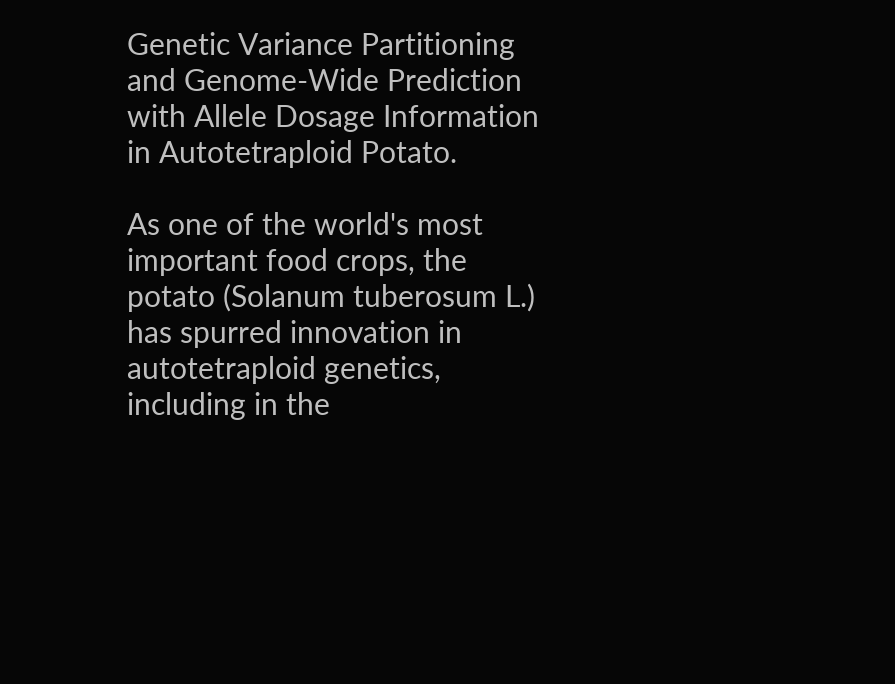Genetic Variance Partitioning and Genome-Wide Prediction with Allele Dosage Information in Autotetraploid Potato.

As one of the world's most important food crops, the potato (Solanum tuberosum L.) has spurred innovation in autotetraploid genetics, including in the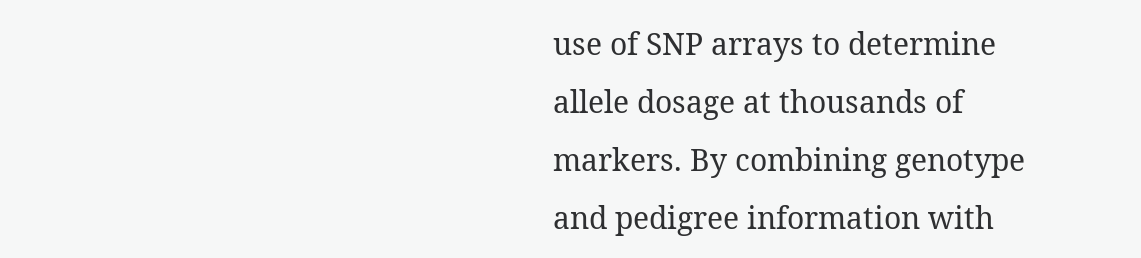use of SNP arrays to determine allele dosage at thousands of markers. By combining genotype and pedigree information with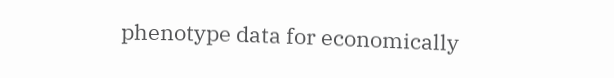phenotype data for economically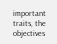important traits, the objectives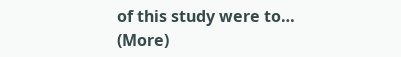of this study were to… (More)